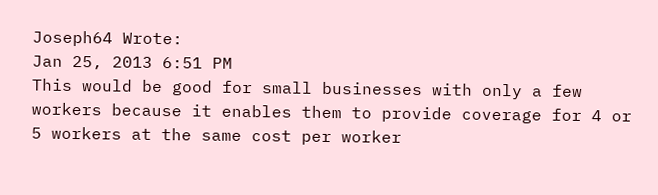Joseph64 Wrote:
Jan 25, 2013 6:51 PM
This would be good for small businesses with only a few workers because it enables them to provide coverage for 4 or 5 workers at the same cost per worker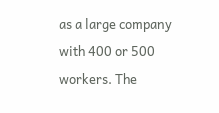as a large company with 400 or 500 workers. The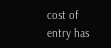cost of entry has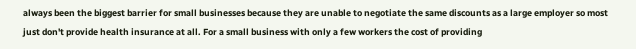always been the biggest barrier for small businesses because they are unable to negotiate the same discounts as a large employer so most just don't provide health insurance at all. For a small business with only a few workers the cost of providing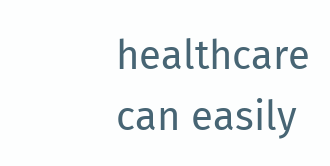healthcare can easily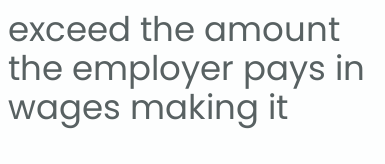exceed the amount the employer pays in wages making it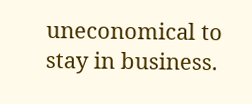uneconomical to stay in business.